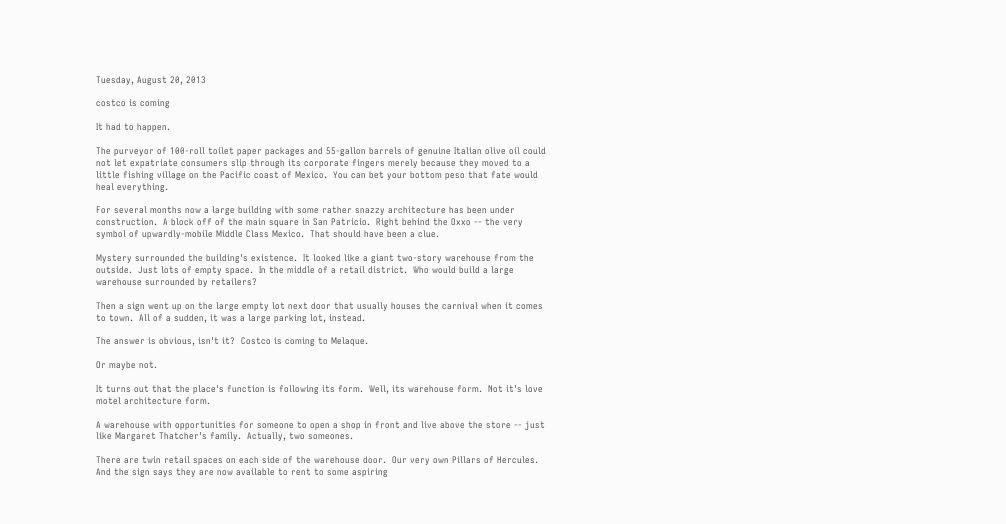Tuesday, August 20, 2013

costco is coming

It had to happen.

The purveyor of 100-roll toilet paper packages and 55-gallon barrels of genuine Italian olive oil could not let expatriate consumers slip through its corporate fingers merely because they moved to a little fishing village on the Pacific coast of Mexico.  You can bet your bottom peso that fate would heal everything.

For several months now a large building with some rather snazzy architecture has been under construction.  A block off of the main square in San Patricio.  Right behind the Oxxo -- the very symbol of upwardly-mobile Middle Class Mexico.  That should have been a clue.

Mystery surrounded the building's existence.  It looked like a giant two-story warehouse from the outside.  Just lots of empty space.  In the middle of a retail district.  Who would build a large warehouse surrounded by retailers?

Then a sign went up on the large empty lot next door that usually houses the carnival when it comes to town.  All of a sudden, it was a large parking lot, instead.

The answer is obvious, isn't it?  Costco is coming to Melaque.

Or maybe not.

It turns out that the place's function is following its form.  Well, its warehouse form.  Not it's love motel architecture form.

A warehouse with opportunities for someone to open a shop in front and live above the store -- just like Margaret Thatcher's family.  Actually, two someones.

There are twin retail spaces on each side of the warehouse door.  Our very own Pillars of Hercules.  And the sign says they are now available to rent to some aspiring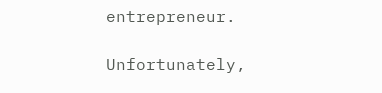entrepreneur.

Unfortunately,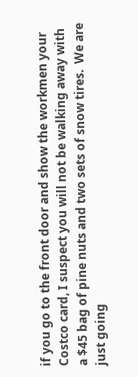if you go to the front door and show the workmen your Costco card, I suspect you will not be walking away with a $45 bag of pine nuts and two sets of snow tires.  We are just going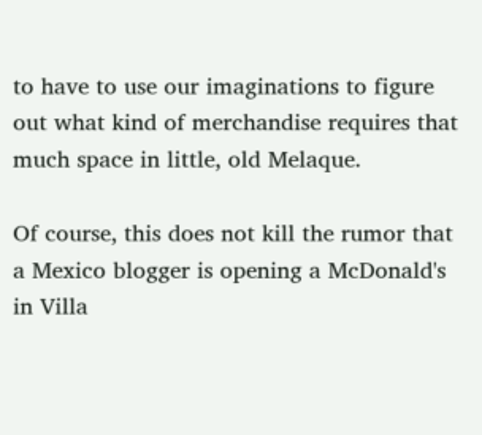to have to use our imaginations to figure out what kind of merchandise requires that much space in little, old Melaque.

Of course, this does not kill the rumor that a Mexico blogger is opening a McDonald's in Villa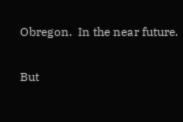Obregon.  In the near future.

But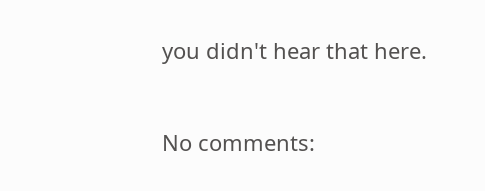you didn't hear that here.


No comments: